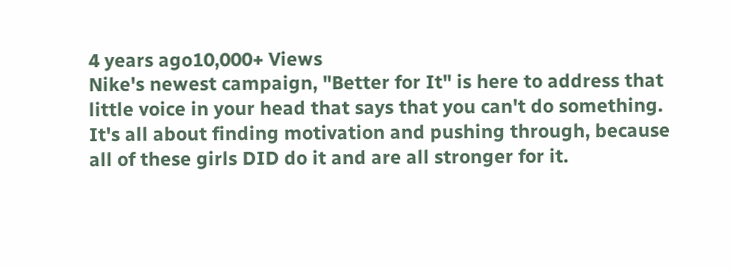4 years ago10,000+ Views
Nike's newest campaign, "Better for It" is here to address that little voice in your head that says that you can't do something.
It's all about finding motivation and pushing through, because all of these girls DID do it and are all stronger for it.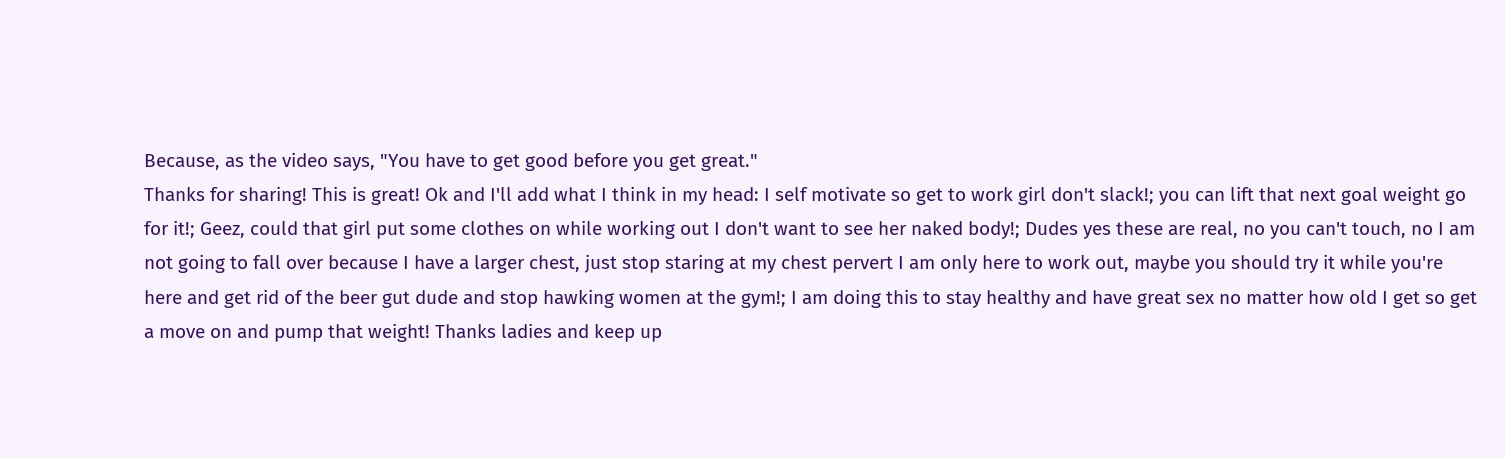Because, as the video says, "You have to get good before you get great."
Thanks for sharing! This is great! Ok and I'll add what I think in my head: I self motivate so get to work girl don't slack!; you can lift that next goal weight go for it!; Geez, could that girl put some clothes on while working out I don't want to see her naked body!; Dudes yes these are real, no you can't touch, no I am not going to fall over because I have a larger chest, just stop staring at my chest pervert I am only here to work out, maybe you should try it while you're here and get rid of the beer gut dude and stop hawking women at the gym!; I am doing this to stay healthy and have great sex no matter how old I get so get a move on and pump that weight! Thanks ladies and keep up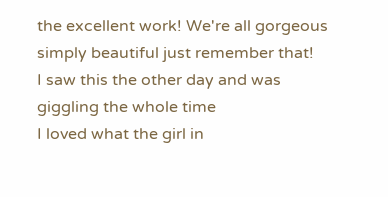the excellent work! We're all gorgeous simply beautiful just remember that!
I saw this the other day and was giggling the whole time
I loved what the girl in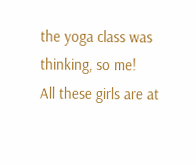the yoga class was thinking, so me!
All these girls are at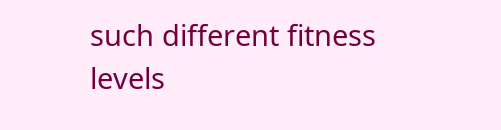such different fitness levels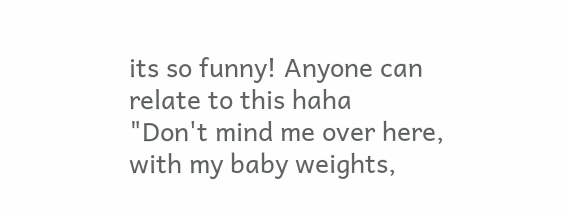its so funny! Anyone can relate to this haha
"Don't mind me over here, with my baby weights,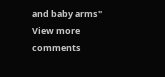and baby arms"
View more comments